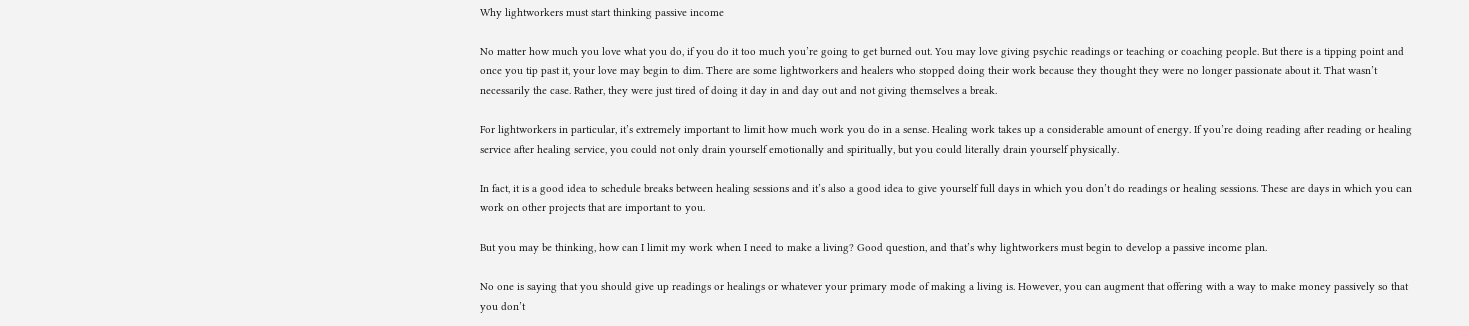Why lightworkers must start thinking passive income

No matter how much you love what you do, if you do it too much you’re going to get burned out. You may love giving psychic readings or teaching or coaching people. But there is a tipping point and once you tip past it, your love may begin to dim. There are some lightworkers and healers who stopped doing their work because they thought they were no longer passionate about it. That wasn’t necessarily the case. Rather, they were just tired of doing it day in and day out and not giving themselves a break.

For lightworkers in particular, it’s extremely important to limit how much work you do in a sense. Healing work takes up a considerable amount of energy. If you’re doing reading after reading or healing service after healing service, you could not only drain yourself emotionally and spiritually, but you could literally drain yourself physically.

In fact, it is a good idea to schedule breaks between healing sessions and it’s also a good idea to give yourself full days in which you don’t do readings or healing sessions. These are days in which you can work on other projects that are important to you.

But you may be thinking, how can I limit my work when I need to make a living? Good question, and that’s why lightworkers must begin to develop a passive income plan.

No one is saying that you should give up readings or healings or whatever your primary mode of making a living is. However, you can augment that offering with a way to make money passively so that you don’t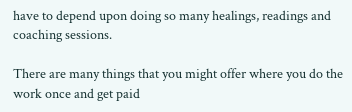have to depend upon doing so many healings, readings and coaching sessions.

There are many things that you might offer where you do the work once and get paid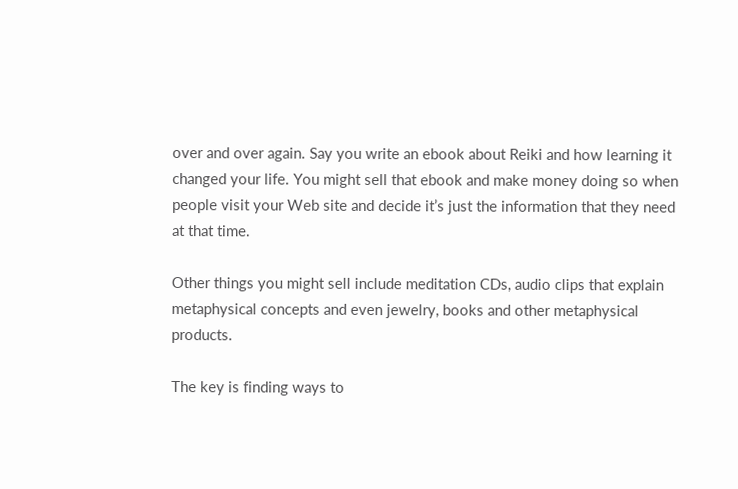over and over again. Say you write an ebook about Reiki and how learning it changed your life. You might sell that ebook and make money doing so when people visit your Web site and decide it’s just the information that they need at that time.

Other things you might sell include meditation CDs, audio clips that explain metaphysical concepts and even jewelry, books and other metaphysical products.

The key is finding ways to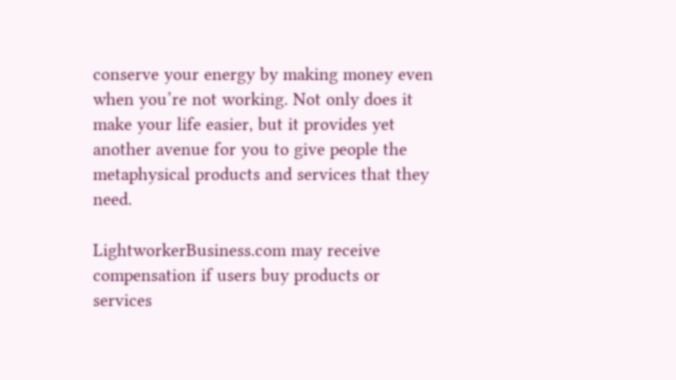conserve your energy by making money even when you’re not working. Not only does it make your life easier, but it provides yet another avenue for you to give people the metaphysical products and services that they need.

LightworkerBusiness.com may receive compensation if users buy products or services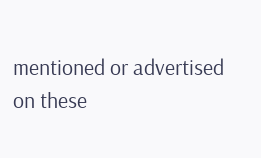mentioned or advertised on these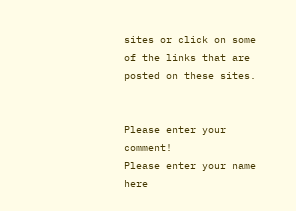sites or click on some of the links that are posted on these sites.


Please enter your comment!
Please enter your name here